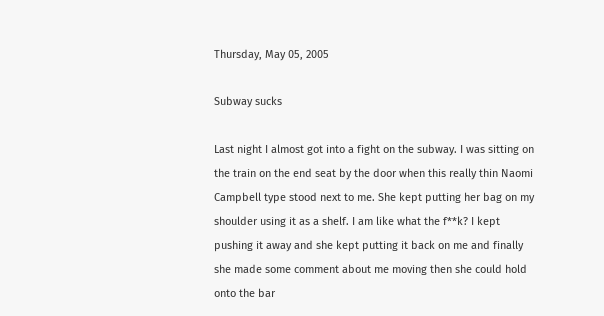Thursday, May 05, 2005

Subway sucks

Last night I almost got into a fight on the subway. I was sitting on the train on the end seat by the door when this really thin Naomi Campbell type stood next to me. She kept putting her bag on my shoulder using it as a shelf. I am like what the f**k? I kept pushing it away and she kept putting it back on me and finally she made some comment about me moving then she could hold onto the bar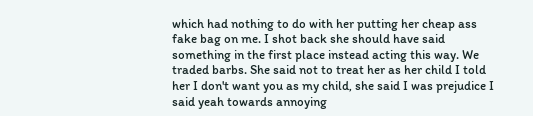which had nothing to do with her putting her cheap ass fake bag on me. I shot back she should have said something in the first place instead acting this way. We traded barbs. She said not to treat her as her child I told her I don't want you as my child, she said I was prejudice I said yeah towards annoying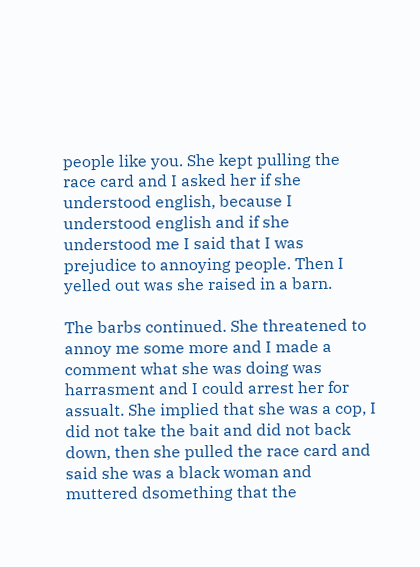people like you. She kept pulling the race card and I asked her if she understood english, because I understood english and if she understood me I said that I was prejudice to annoying people. Then I yelled out was she raised in a barn.

The barbs continued. She threatened to annoy me some more and I made a comment what she was doing was harrasment and I could arrest her for assualt. She implied that she was a cop, I did not take the bait and did not back down, then she pulled the race card and said she was a black woman and muttered dsomething that the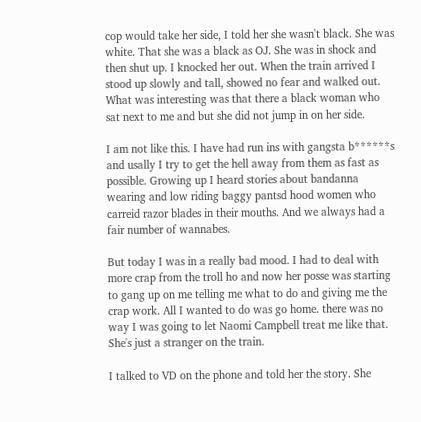cop would take her side, I told her she wasn't black. She was white. That she was a black as OJ. She was in shock and then shut up. I knocked her out. When the train arrived I stood up slowly and tall, showed no fear and walked out. What was interesting was that there a black woman who sat next to me and but she did not jump in on her side.

I am not like this. I have had run ins with gangsta b******s and usally I try to get the hell away from them as fast as possible. Growing up I heard stories about bandanna wearing and low riding baggy pantsd hood women who carreid razor blades in their mouths. And we always had a fair number of wannabes.

But today I was in a really bad mood. I had to deal with more crap from the troll ho and now her posse was starting to gang up on me telling me what to do and giving me the crap work. All I wanted to do was go home. there was no way I was going to let Naomi Campbell treat me like that. She's just a stranger on the train.

I talked to VD on the phone and told her the story. She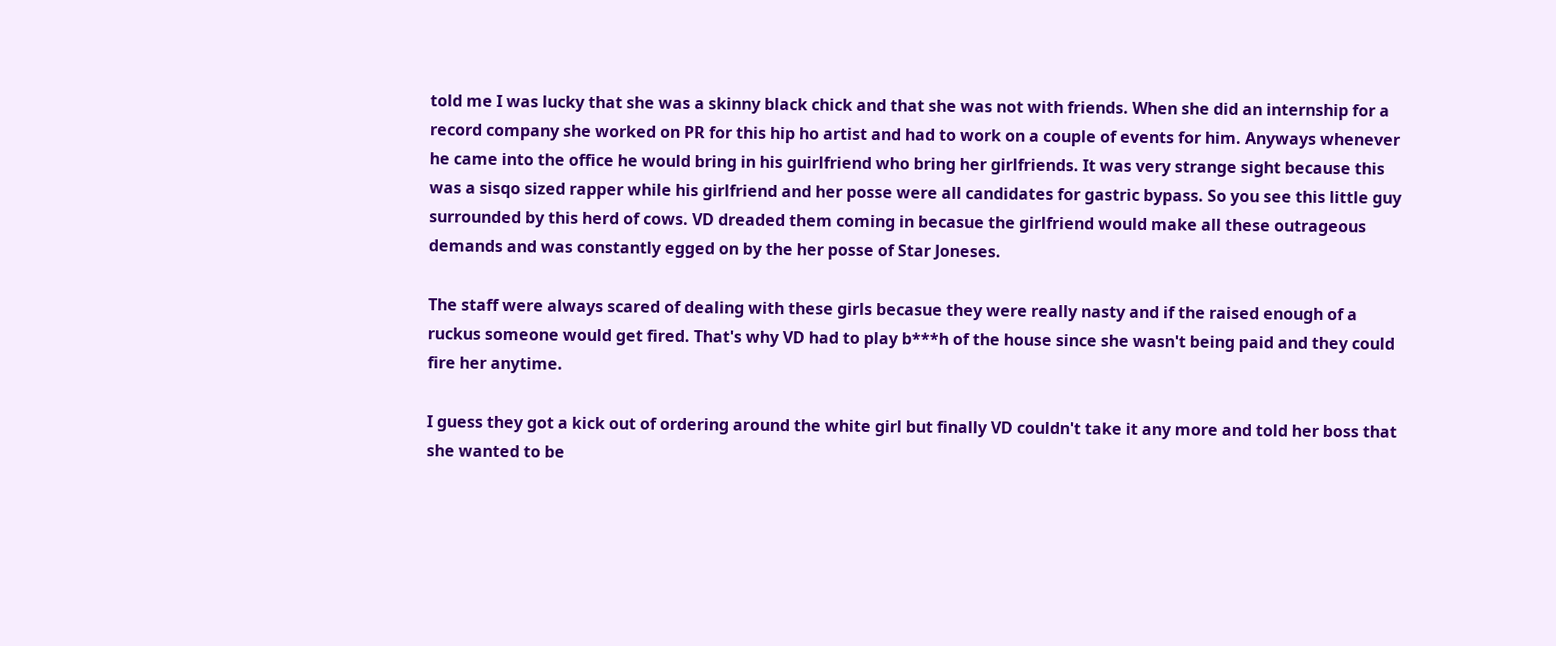told me I was lucky that she was a skinny black chick and that she was not with friends. When she did an internship for a record company she worked on PR for this hip ho artist and had to work on a couple of events for him. Anyways whenever he came into the office he would bring in his guirlfriend who bring her girlfriends. It was very strange sight because this was a sisqo sized rapper while his girlfriend and her posse were all candidates for gastric bypass. So you see this little guy surrounded by this herd of cows. VD dreaded them coming in becasue the girlfriend would make all these outrageous demands and was constantly egged on by the her posse of Star Joneses.

The staff were always scared of dealing with these girls becasue they were really nasty and if the raised enough of a ruckus someone would get fired. That's why VD had to play b***h of the house since she wasn't being paid and they could fire her anytime.

I guess they got a kick out of ordering around the white girl but finally VD couldn't take it any more and told her boss that she wanted to be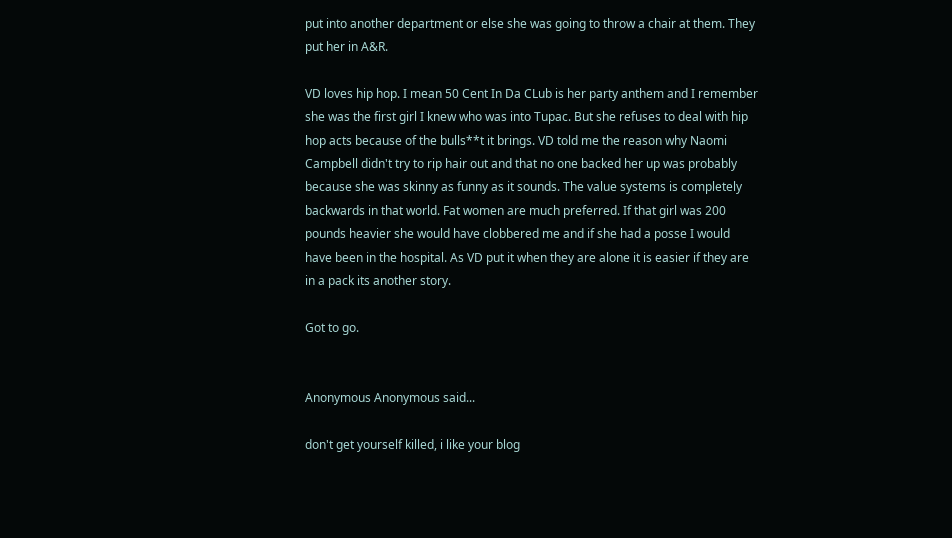put into another department or else she was going to throw a chair at them. They put her in A&R.

VD loves hip hop. I mean 50 Cent In Da CLub is her party anthem and I remember she was the first girl I knew who was into Tupac. But she refuses to deal with hip hop acts because of the bulls**t it brings. VD told me the reason why Naomi Campbell didn't try to rip hair out and that no one backed her up was probably because she was skinny as funny as it sounds. The value systems is completely backwards in that world. Fat women are much preferred. If that girl was 200 pounds heavier she would have clobbered me and if she had a posse I would have been in the hospital. As VD put it when they are alone it is easier if they are in a pack its another story.

Got to go.


Anonymous Anonymous said...

don't get yourself killed, i like your blog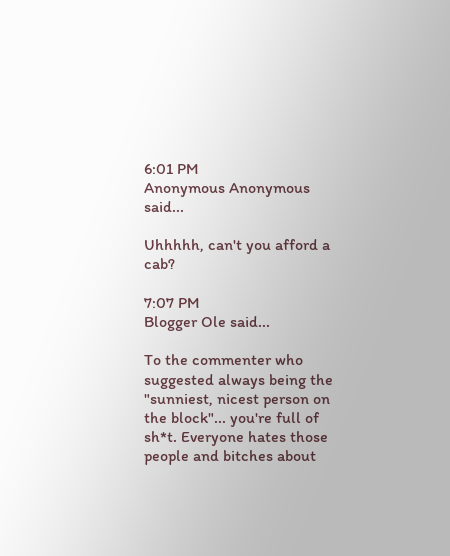6:01 PM
Anonymous Anonymous said...

Uhhhhh, can't you afford a cab?

7:07 PM
Blogger Ole said...

To the commenter who suggested always being the "sunniest, nicest person on the block"... you're full of sh*t. Everyone hates those people and bitches about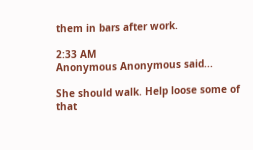them in bars after work.

2:33 AM
Anonymous Anonymous said...

She should walk. Help loose some of that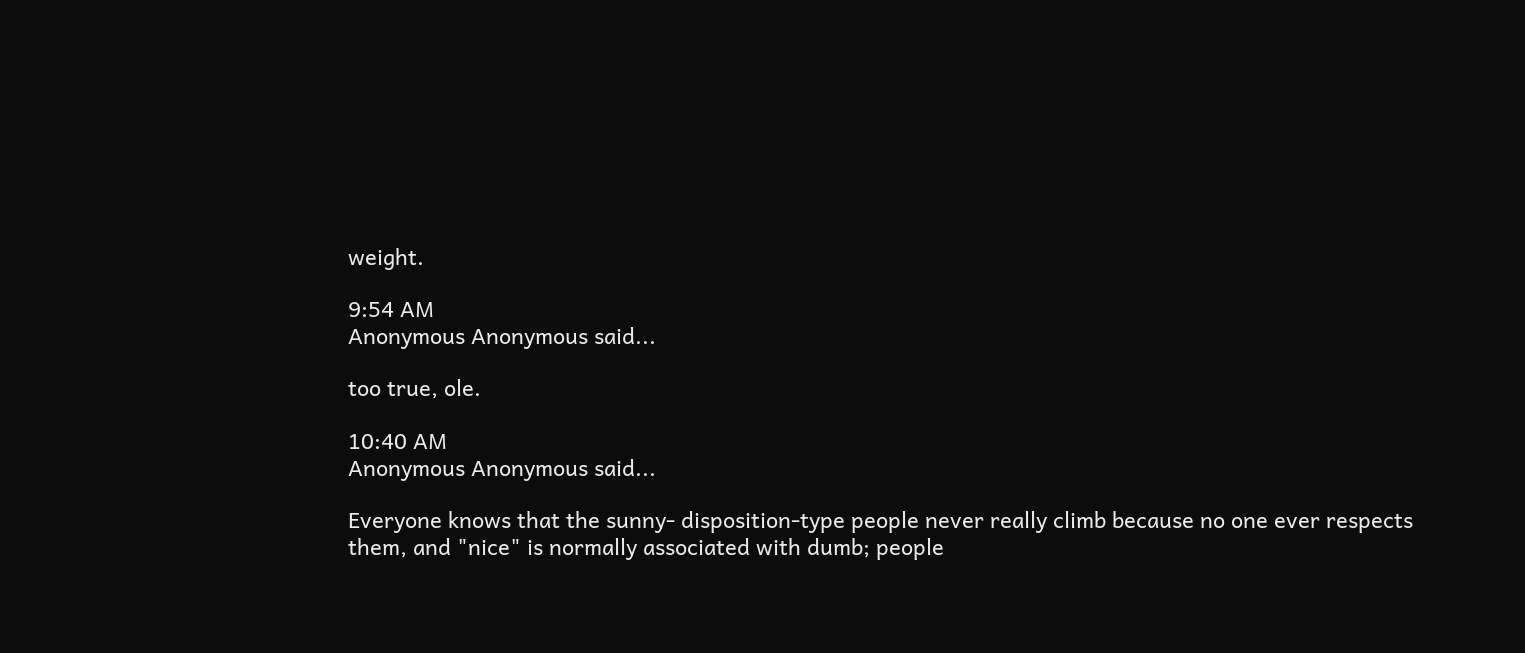weight.

9:54 AM
Anonymous Anonymous said...

too true, ole.

10:40 AM
Anonymous Anonymous said...

Everyone knows that the sunny- disposition-type people never really climb because no one ever respects them, and "nice" is normally associated with dumb; people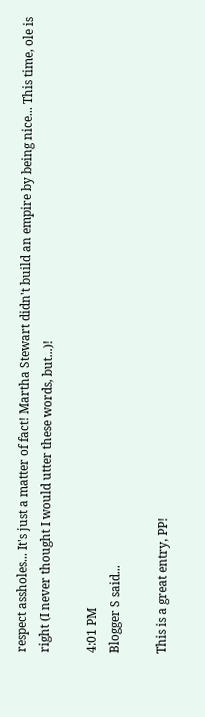respect assholes... It's just a matter of fact! Martha Stewart didn't build an empire by being nice... This time, ole is right (I never thought I would utter these words, but...)!

4:01 PM
Blogger S said...

This is a great entry, PP!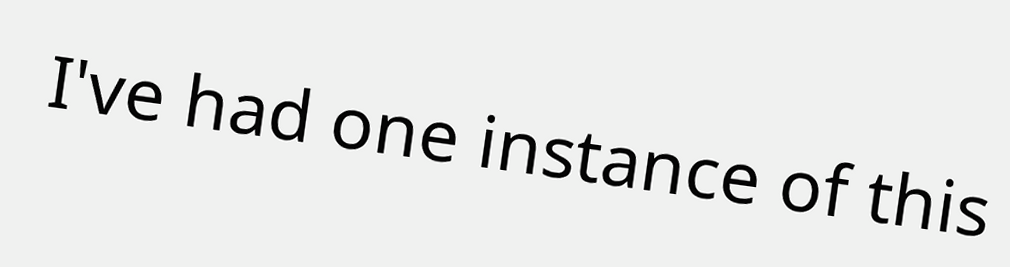I've had one instance of this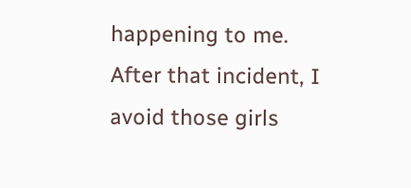happening to me. After that incident, I avoid those girls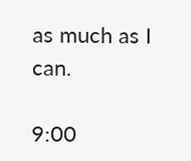as much as I can.

9:00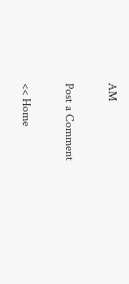AM

Post a Comment

<< Home